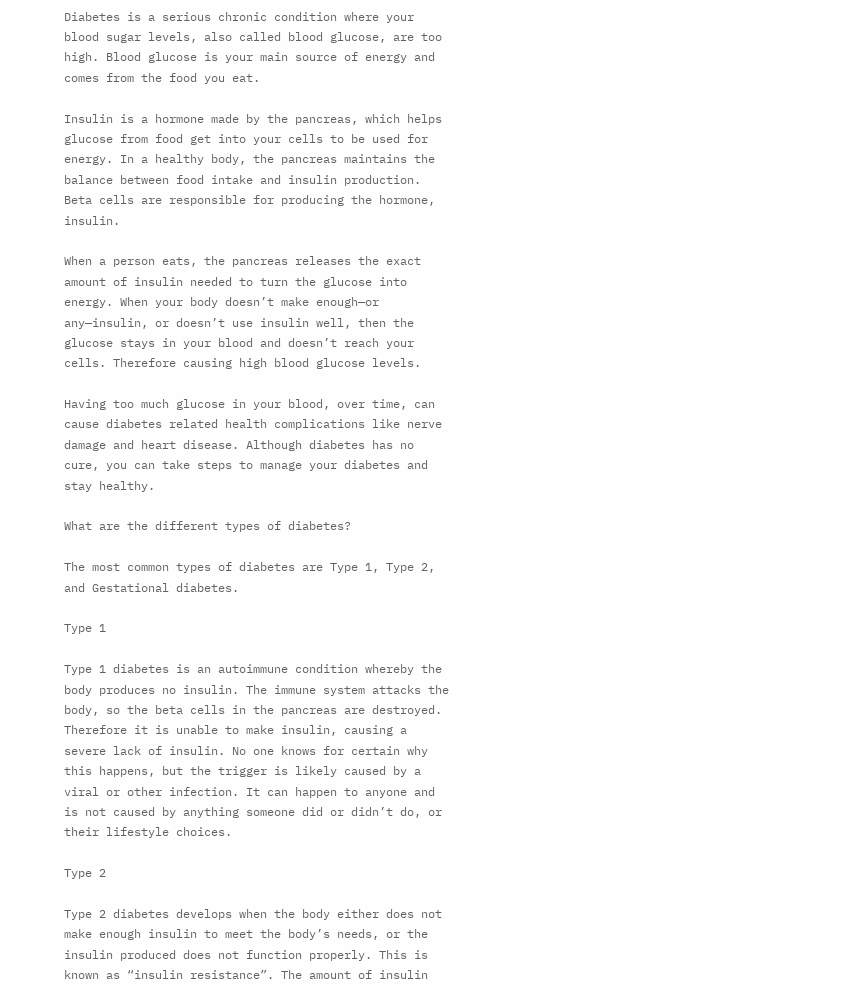Diabetes is a serious chronic condition where your blood sugar levels, also called blood glucose, are too high. Blood glucose is your main source of energy and comes from the food you eat.

Insulin is a hormone made by the pancreas, which helps glucose from food get into your cells to be used for energy. In a healthy body, the pancreas maintains the balance between food intake and insulin production. Beta cells are responsible for producing the hormone, insulin.

When a person eats, the pancreas releases the exact amount of insulin needed to turn the glucose into energy. When your body doesn’t make enough—or any—insulin, or doesn’t use insulin well, then the glucose stays in your blood and doesn’t reach your cells. Therefore causing high blood glucose levels.

Having too much glucose in your blood, over time, can cause diabetes related health complications like nerve damage and heart disease. Although diabetes has no cure, you can take steps to manage your diabetes and stay healthy.

What are the different types of diabetes?

The most common types of diabetes are Type 1, Type 2, and Gestational diabetes.

Type 1

Type 1 diabetes is an autoimmune condition whereby the body produces no insulin. The immune system attacks the body, so the beta cells in the pancreas are destroyed. Therefore it is unable to make insulin, causing a severe lack of insulin. No one knows for certain why this happens, but the trigger is likely caused by a viral or other infection. It can happen to anyone and is not caused by anything someone did or didn’t do, or their lifestyle choices.

Type 2

Type 2 diabetes develops when the body either does not make enough insulin to meet the body’s needs, or the insulin produced does not function properly. This is known as “insulin resistance”. The amount of insulin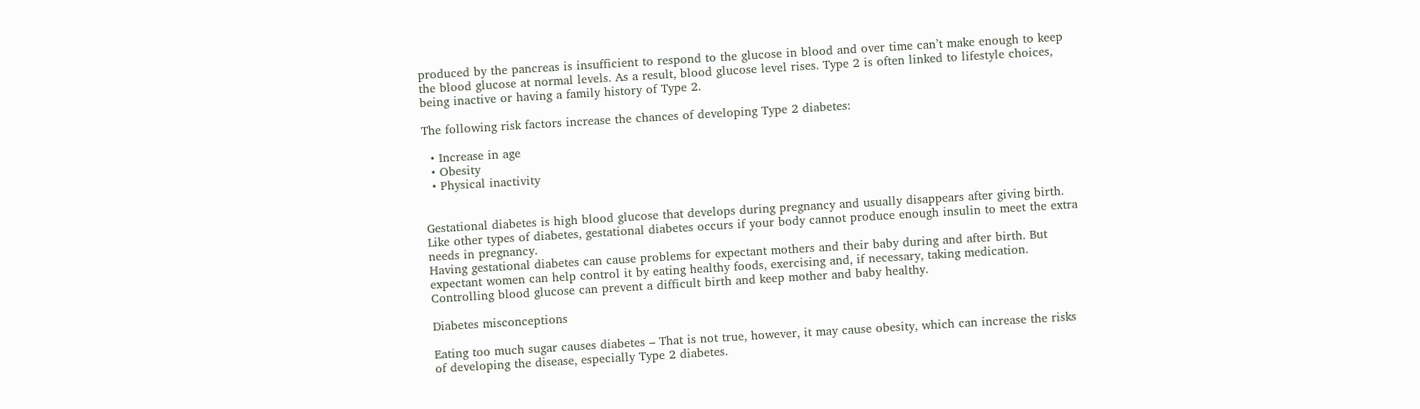produced by the pancreas is insufficient to respond to the glucose in blood and over time can’t make enough to keep the blood glucose at normal levels. As a result, blood glucose level rises. Type 2 is often linked to lifestyle choices, being inactive or having a family history of Type 2.

The following risk factors increase the chances of developing Type 2 diabetes:

  • Increase in age
  • Obesity
  • Physical inactivity


Gestational diabetes is high blood glucose that develops during pregnancy and usually disappears after giving birth. Like other types of diabetes, gestational diabetes occurs if your body cannot produce enough insulin to meet the extra needs in pregnancy.
Having gestational diabetes can cause problems for expectant mothers and their baby during and after birth. But expectant women can help control it by eating healthy foods, exercising and, if necessary, taking medication. Controlling blood glucose can prevent a difficult birth and keep mother and baby healthy.

Diabetes misconceptions

Eating too much sugar causes diabetes – That is not true, however, it may cause obesity, which can increase the risks of developing the disease, especially Type 2 diabetes.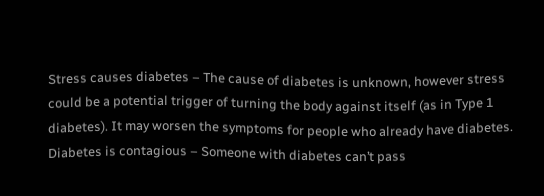Stress causes diabetes – The cause of diabetes is unknown, however stress could be a potential trigger of turning the body against itself (as in Type 1 diabetes). It may worsen the symptoms for people who already have diabetes.
Diabetes is contagious – Someone with diabetes can’t pass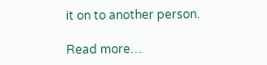it on to another person.

Read more…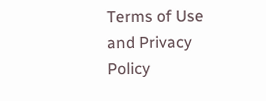Terms of Use and Privacy Policy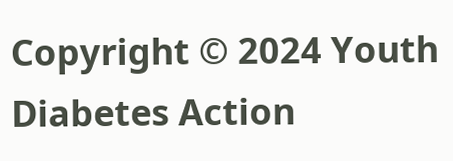Copyright © 2024 Youth Diabetes Action